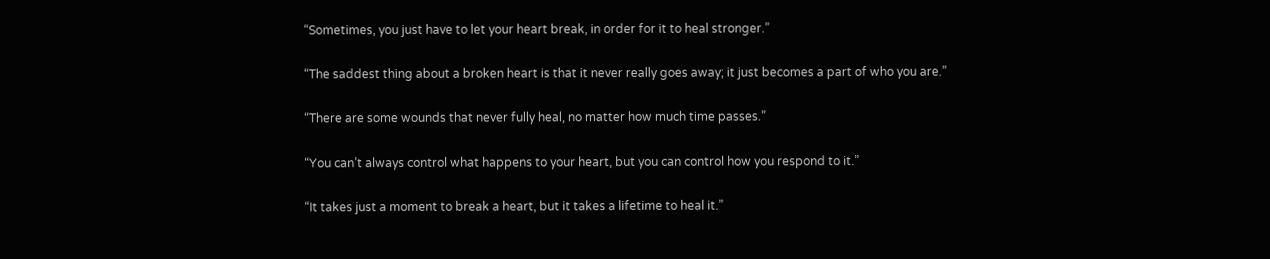“Sometimes, you just have to let your heart break, in order for it to heal stronger.”

“The saddest thing about a broken heart is that it never really goes away; it just becomes a part of who you are.”

“There are some wounds that never fully heal, no matter how much time passes.”

“You can’t always control what happens to your heart, but you can control how you respond to it.”

“It takes just a moment to break a heart, but it takes a lifetime to heal it.”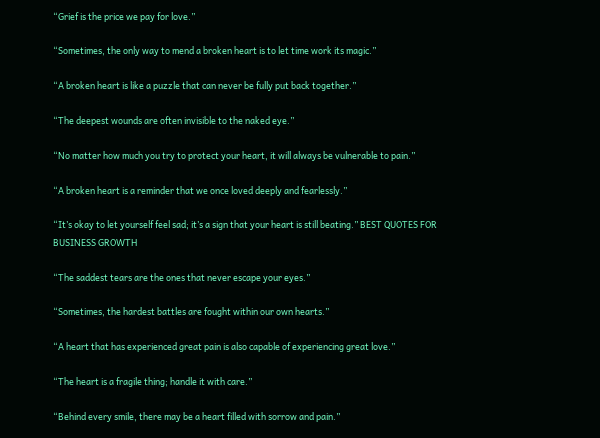“Grief is the price we pay for love.”

“Sometimes, the only way to mend a broken heart is to let time work its magic.”

“A broken heart is like a puzzle that can never be fully put back together.”

“The deepest wounds are often invisible to the naked eye.”

“No matter how much you try to protect your heart, it will always be vulnerable to pain.”

“A broken heart is a reminder that we once loved deeply and fearlessly.”

“It’s okay to let yourself feel sad; it’s a sign that your heart is still beating.” BEST QUOTES FOR BUSINESS GROWTH

“The saddest tears are the ones that never escape your eyes.”

“Sometimes, the hardest battles are fought within our own hearts.”

“A heart that has experienced great pain is also capable of experiencing great love.”

“The heart is a fragile thing; handle it with care.”

“Behind every smile, there may be a heart filled with sorrow and pain.”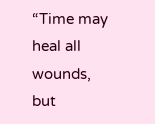“Time may heal all wounds, but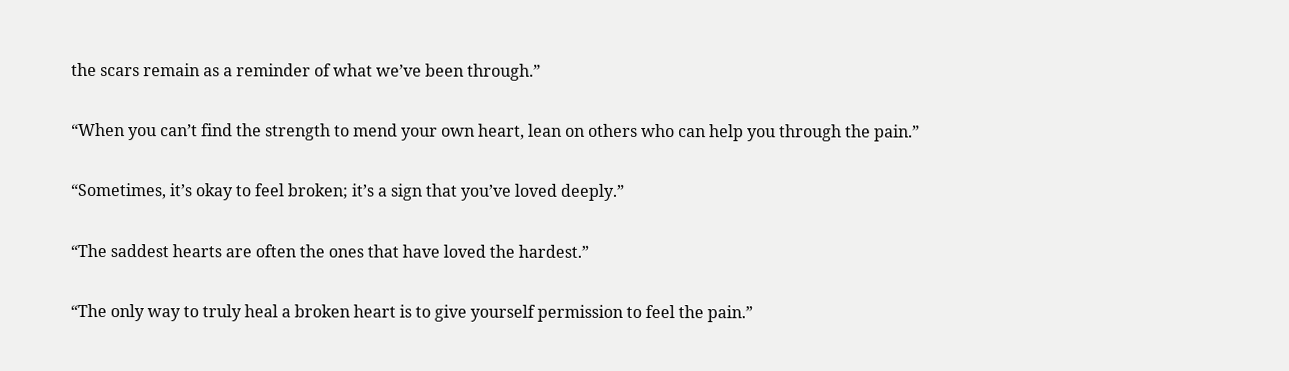the scars remain as a reminder of what we’ve been through.”

“When you can’t find the strength to mend your own heart, lean on others who can help you through the pain.”

“Sometimes, it’s okay to feel broken; it’s a sign that you’ve loved deeply.”

“The saddest hearts are often the ones that have loved the hardest.”

“The only way to truly heal a broken heart is to give yourself permission to feel the pain.”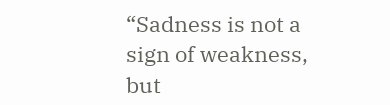“Sadness is not a sign of weakness, but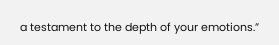a testament to the depth of your emotions.”